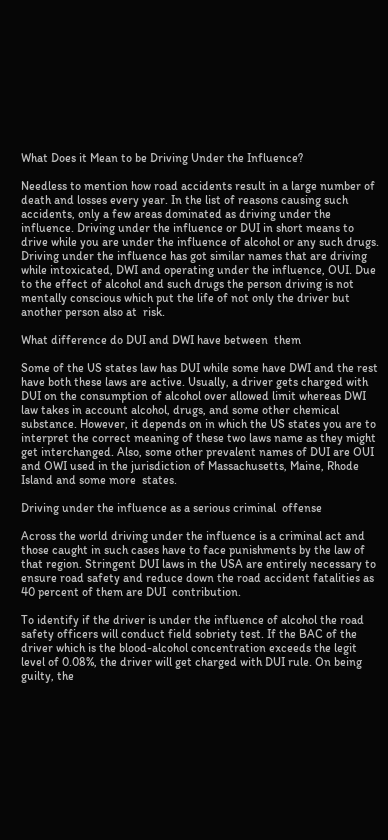What Does it Mean to be Driving Under the Influence?

Needless to mention how road accidents result in a large number of death and losses every year. In the list of reasons causing such accidents, only a few areas dominated as driving under the influence. Driving under the influence or DUI in short means to drive while you are under the influence of alcohol or any such drugs. Driving under the influence has got similar names that are driving while intoxicated, DWI and operating under the influence, OUI. Due to the effect of alcohol and such drugs the person driving is not mentally conscious which put the life of not only the driver but another person also at  risk.

What difference do DUI and DWI have between  them

Some of the US states law has DUI while some have DWI and the rest have both these laws are active. Usually, a driver gets charged with DUI on the consumption of alcohol over allowed limit whereas DWI law takes in account alcohol, drugs, and some other chemical substance. However, it depends on in which the US states you are to interpret the correct meaning of these two laws name as they might get interchanged. Also, some other prevalent names of DUI are OUI and OWI used in the jurisdiction of Massachusetts, Maine, Rhode Island and some more  states.

Driving under the influence as a serious criminal  offense

Across the world driving under the influence is a criminal act and those caught in such cases have to face punishments by the law of that region. Stringent DUI laws in the USA are entirely necessary to ensure road safety and reduce down the road accident fatalities as 40 percent of them are DUI  contribution.

To identify if the driver is under the influence of alcohol the road safety officers will conduct field sobriety test. If the BAC of the driver which is the blood-alcohol concentration exceeds the legit level of 0.08%, the driver will get charged with DUI rule. On being guilty, the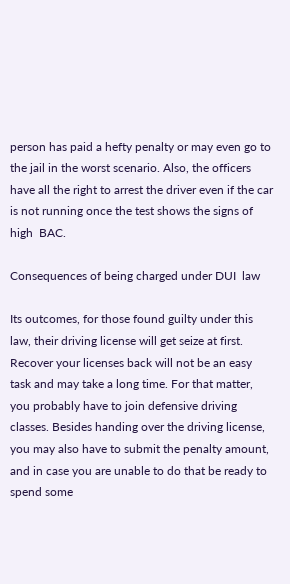person has paid a hefty penalty or may even go to the jail in the worst scenario. Also, the officers have all the right to arrest the driver even if the car is not running once the test shows the signs of high  BAC.

Consequences of being charged under DUI  law

Its outcomes, for those found guilty under this law, their driving license will get seize at first. Recover your licenses back will not be an easy task and may take a long time. For that matter, you probably have to join defensive driving classes. Besides handing over the driving license, you may also have to submit the penalty amount, and in case you are unable to do that be ready to spend some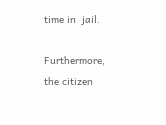time in  jail.

Furthermore, the citizen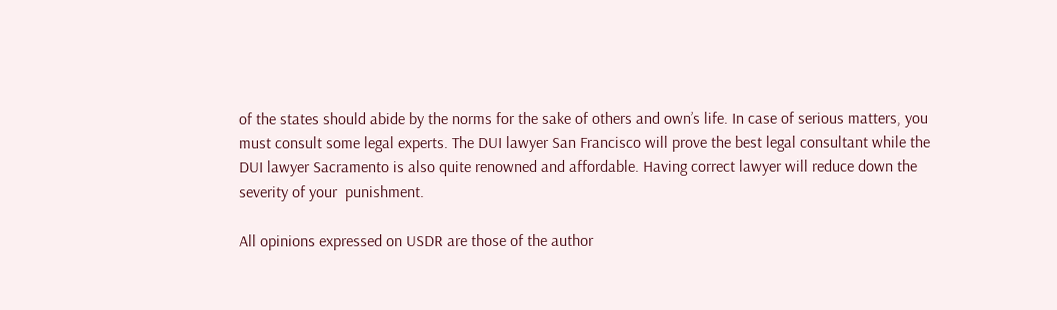of the states should abide by the norms for the sake of others and own’s life. In case of serious matters, you must consult some legal experts. The DUI lawyer San Francisco will prove the best legal consultant while the DUI lawyer Sacramento is also quite renowned and affordable. Having correct lawyer will reduce down the severity of your  punishment.

All opinions expressed on USDR are those of the author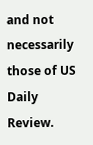and not necessarily those of US Daily Review.